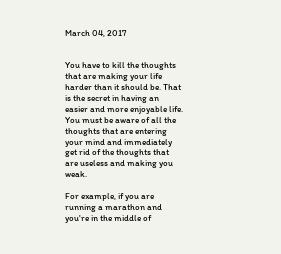March 04, 2017


You have to kill the thoughts that are making your life harder than it should be. That is the secret in having an easier and more enjoyable life. You must be aware of all the thoughts that are entering your mind and immediately get rid of the thoughts that are useless and making you weak.

For example, if you are running a marathon and you're in the middle of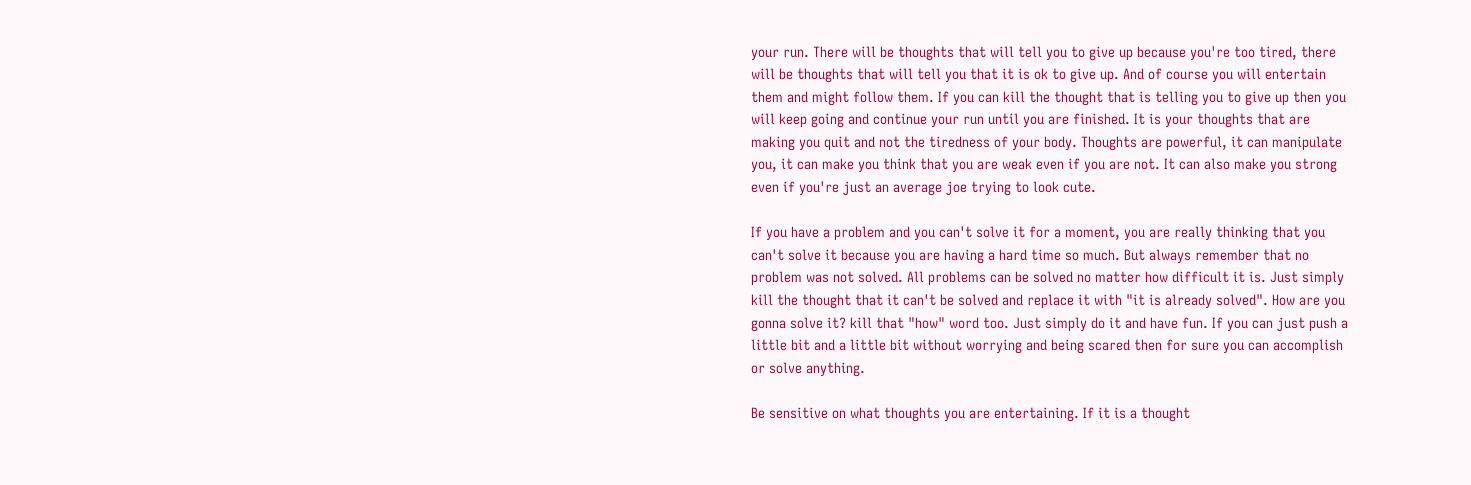your run. There will be thoughts that will tell you to give up because you're too tired, there will be thoughts that will tell you that it is ok to give up. And of course you will entertain them and might follow them. If you can kill the thought that is telling you to give up then you will keep going and continue your run until you are finished. It is your thoughts that are making you quit and not the tiredness of your body. Thoughts are powerful, it can manipulate you, it can make you think that you are weak even if you are not. It can also make you strong even if you're just an average joe trying to look cute.

If you have a problem and you can't solve it for a moment, you are really thinking that you can't solve it because you are having a hard time so much. But always remember that no problem was not solved. All problems can be solved no matter how difficult it is. Just simply kill the thought that it can't be solved and replace it with "it is already solved". How are you gonna solve it? kill that "how" word too. Just simply do it and have fun. If you can just push a little bit and a little bit without worrying and being scared then for sure you can accomplish or solve anything.

Be sensitive on what thoughts you are entertaining. If it is a thought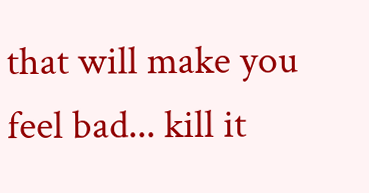that will make you feel bad... kill it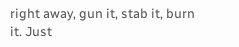right away, gun it, stab it, burn it. Just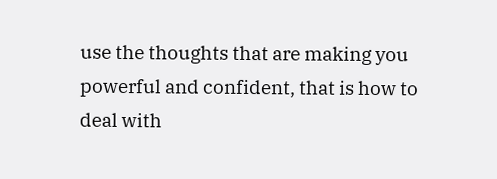use the thoughts that are making you powerful and confident, that is how to deal with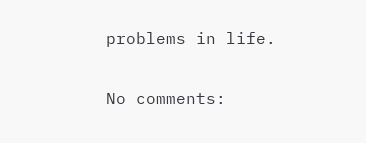problems in life.

No comments: